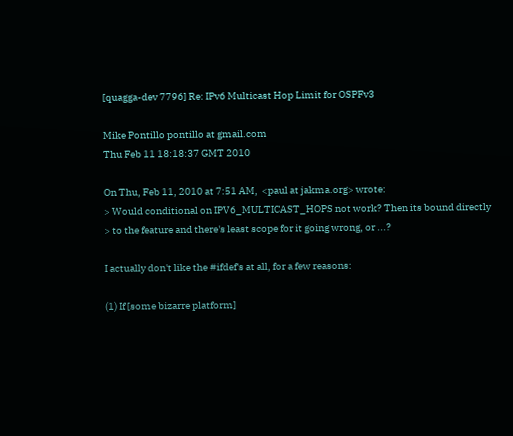[quagga-dev 7796] Re: IPv6 Multicast Hop Limit for OSPFv3

Mike Pontillo pontillo at gmail.com
Thu Feb 11 18:18:37 GMT 2010

On Thu, Feb 11, 2010 at 7:51 AM,  <paul at jakma.org> wrote:
> Would conditional on IPV6_MULTICAST_HOPS not work? Then its bound directly
> to the feature and there's least scope for it going wrong, or ...?

I actually don't like the #ifdef's at all, for a few reasons:

(1) If [some bizarre platform]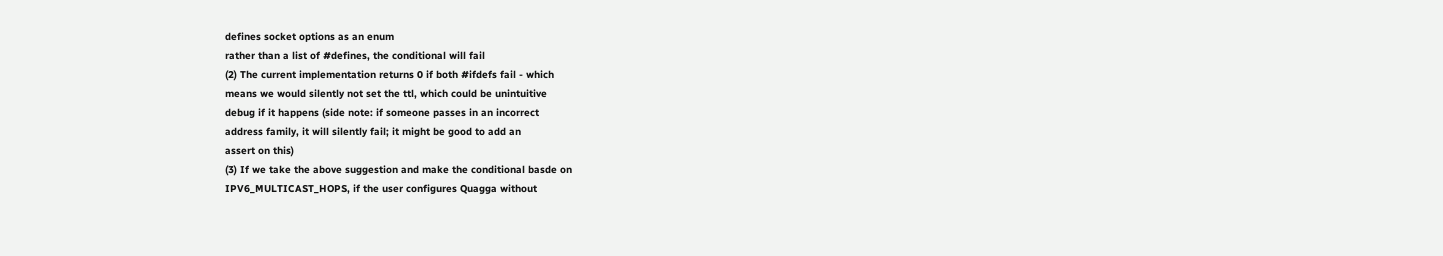defines socket options as an enum
rather than a list of #defines, the conditional will fail
(2) The current implementation returns 0 if both #ifdefs fail - which
means we would silently not set the ttl, which could be unintuitive
debug if it happens (side note: if someone passes in an incorrect
address family, it will silently fail; it might be good to add an
assert on this)
(3) If we take the above suggestion and make the conditional basde on
IPV6_MULTICAST_HOPS, if the user configures Quagga without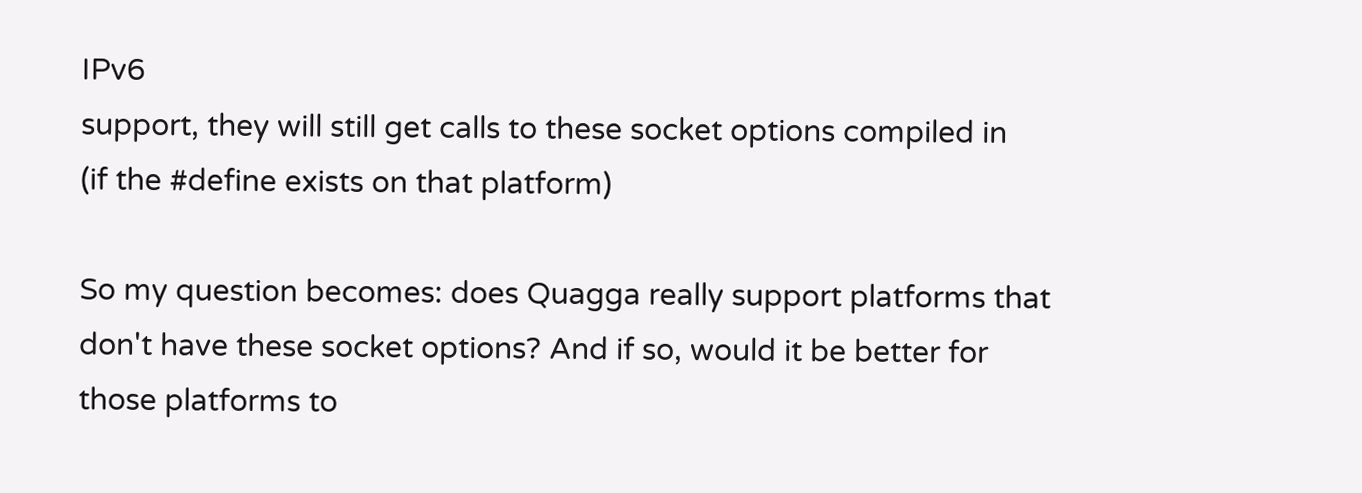IPv6
support, they will still get calls to these socket options compiled in
(if the #define exists on that platform)

So my question becomes: does Quagga really support platforms that
don't have these socket options? And if so, would it be better for
those platforms to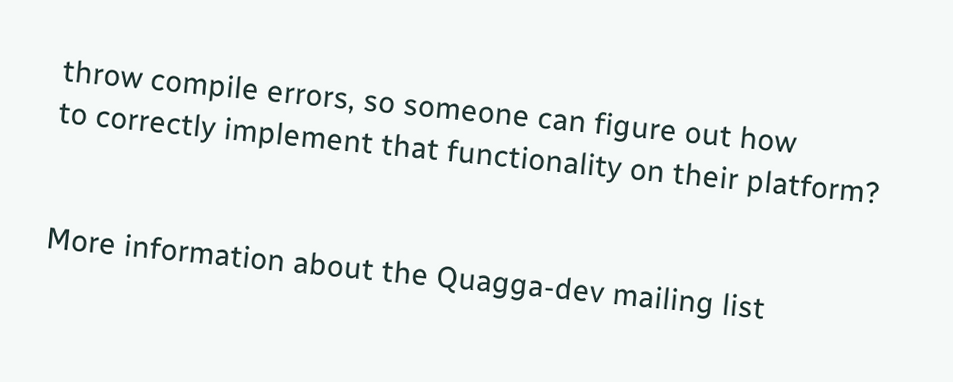throw compile errors, so someone can figure out how
to correctly implement that functionality on their platform?


More information about the Quagga-dev mailing list